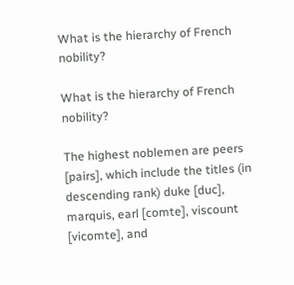What is the hierarchy of French nobility?

What is the hierarchy of French nobility?

The highest noblemen are peers [pairs], which include the titles (in descending rank) duke [duc], marquis, earl [comte], viscount [vicomte], and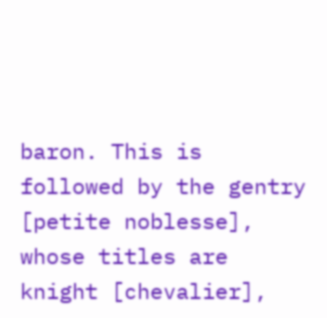baron. This is followed by the gentry [petite noblesse], whose titles are knight [chevalier],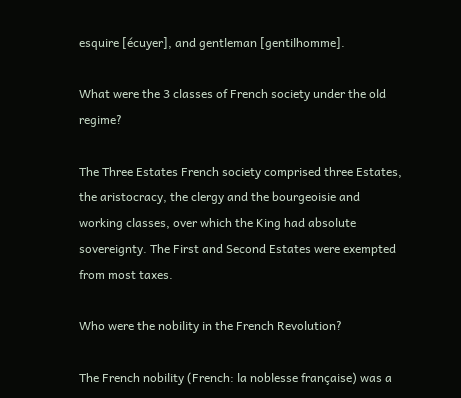esquire [écuyer], and gentleman [gentilhomme].

What were the 3 classes of French society under the old regime?

The Three Estates French society comprised three Estates, the aristocracy, the clergy and the bourgeoisie and working classes, over which the King had absolute sovereignty. The First and Second Estates were exempted from most taxes.

Who were the nobility in the French Revolution?

The French nobility (French: la noblesse française) was a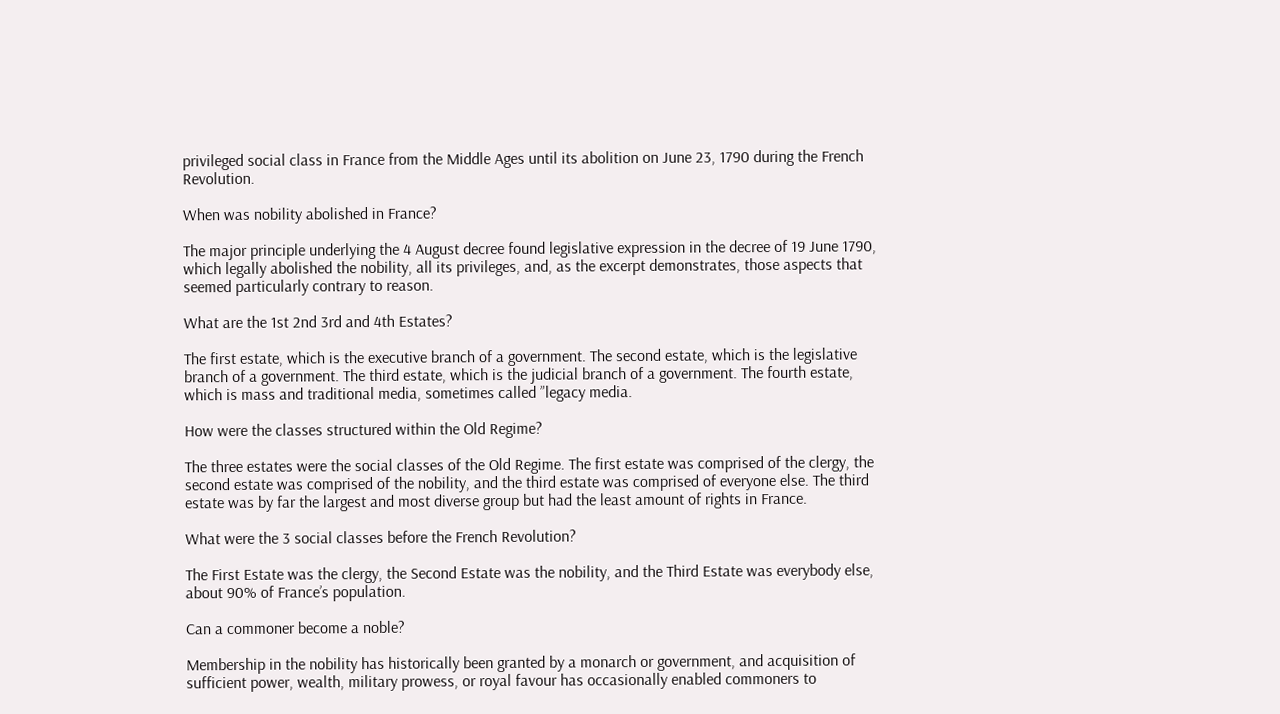privileged social class in France from the Middle Ages until its abolition on June 23, 1790 during the French Revolution.

When was nobility abolished in France?

The major principle underlying the 4 August decree found legislative expression in the decree of 19 June 1790, which legally abolished the nobility, all its privileges, and, as the excerpt demonstrates, those aspects that seemed particularly contrary to reason.

What are the 1st 2nd 3rd and 4th Estates?

The first estate, which is the executive branch of a government. The second estate, which is the legislative branch of a government. The third estate, which is the judicial branch of a government. The fourth estate, which is mass and traditional media, sometimes called ”legacy media.

How were the classes structured within the Old Regime?

The three estates were the social classes of the Old Regime. The first estate was comprised of the clergy, the second estate was comprised of the nobility, and the third estate was comprised of everyone else. The third estate was by far the largest and most diverse group but had the least amount of rights in France.

What were the 3 social classes before the French Revolution?

The First Estate was the clergy, the Second Estate was the nobility, and the Third Estate was everybody else, about 90% of France’s population.

Can a commoner become a noble?

Membership in the nobility has historically been granted by a monarch or government, and acquisition of sufficient power, wealth, military prowess, or royal favour has occasionally enabled commoners to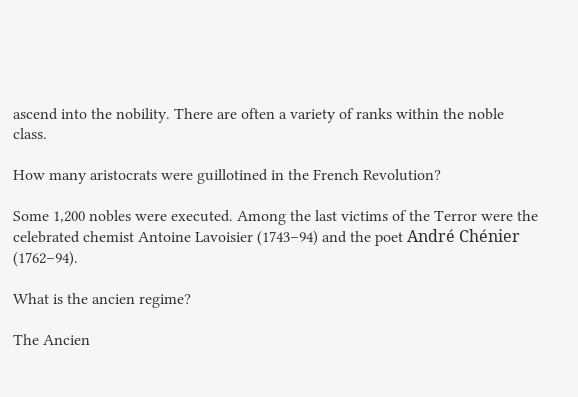ascend into the nobility. There are often a variety of ranks within the noble class.

How many aristocrats were guillotined in the French Revolution?

Some 1,200 nobles were executed. Among the last victims of the Terror were the celebrated chemist Antoine Lavoisier (1743–94) and the poet André Chénier (1762–94).

What is the ancien regime?

The Ancien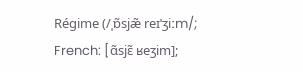Régime (/ˌɒ̃sjæ̃ reɪˈʒiːm/; French: [ɑ̃sjɛ̃ ʁeʒim];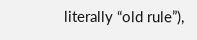literally “old rule”),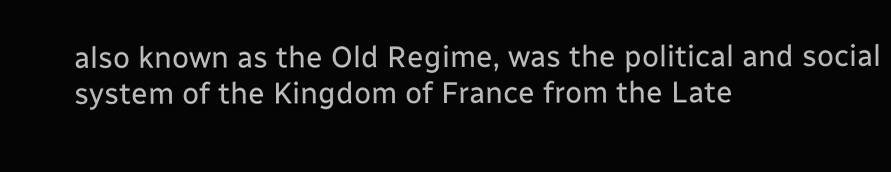also known as the Old Regime, was the political and social system of the Kingdom of France from the Late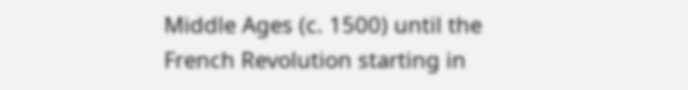Middle Ages (c. 1500) until the French Revolution starting in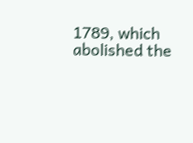1789, which abolished the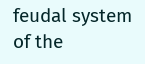feudal system of the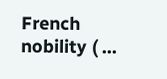French nobility ( …